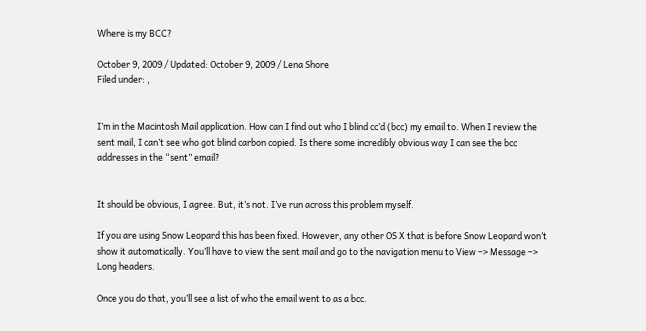Where is my BCC?

October 9, 2009 / Updated: October 9, 2009 / Lena Shore
Filed under: ,


I’m in the Macintosh Mail application. How can I find out who I blind cc’d (bcc) my email to. When I review the sent mail, I can’t see who got blind carbon copied. Is there some incredibly obvious way I can see the bcc addresses in the “sent” email?


It should be obvious, I agree. But, it’s not. I’ve run across this problem myself.

If you are using Snow Leopard this has been fixed. However, any other OS X that is before Snow Leopard won’t show it automatically. You’ll have to view the sent mail and go to the navigation menu to View –> Message –> Long headers.

Once you do that, you’ll see a list of who the email went to as a bcc.